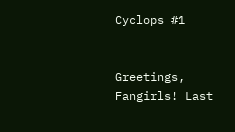Cyclops #1


Greetings, Fangirls! Last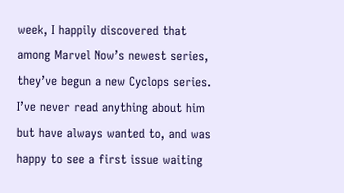week, I happily discovered that among Marvel Now’s newest series, they’ve begun a new Cyclops series. I’ve never read anything about him but have always wanted to, and was happy to see a first issue waiting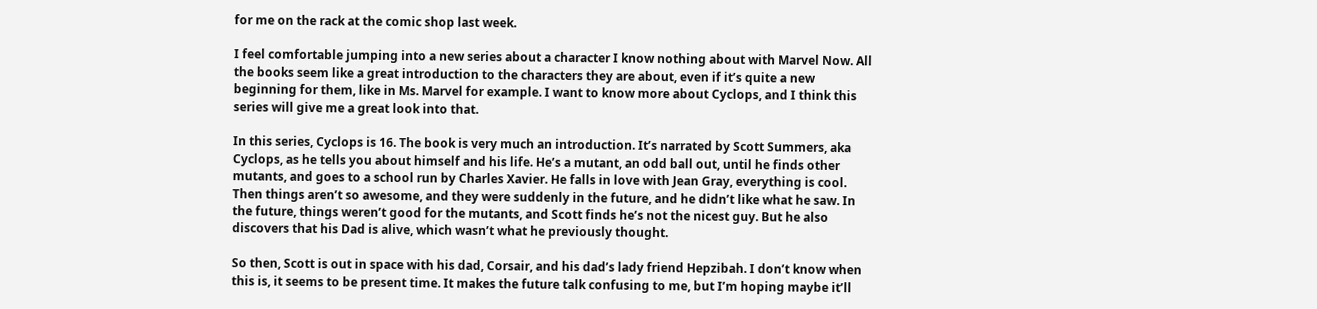for me on the rack at the comic shop last week.

I feel comfortable jumping into a new series about a character I know nothing about with Marvel Now. All the books seem like a great introduction to the characters they are about, even if it’s quite a new beginning for them, like in Ms. Marvel for example. I want to know more about Cyclops, and I think this series will give me a great look into that.

In this series, Cyclops is 16. The book is very much an introduction. It’s narrated by Scott Summers, aka Cyclops, as he tells you about himself and his life. He’s a mutant, an odd ball out, until he finds other mutants, and goes to a school run by Charles Xavier. He falls in love with Jean Gray, everything is cool. Then things aren’t so awesome, and they were suddenly in the future, and he didn’t like what he saw. In the future, things weren’t good for the mutants, and Scott finds he’s not the nicest guy. But he also discovers that his Dad is alive, which wasn’t what he previously thought.

So then, Scott is out in space with his dad, Corsair, and his dad’s lady friend Hepzibah. I don’t know when this is, it seems to be present time. It makes the future talk confusing to me, but I’m hoping maybe it’ll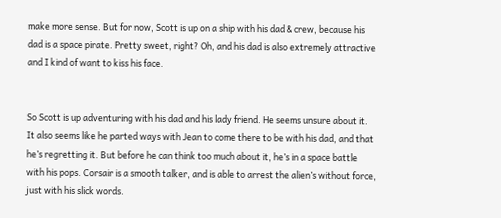make more sense. But for now, Scott is up on a ship with his dad & crew, because his dad is a space pirate. Pretty sweet, right? Oh, and his dad is also extremely attractive and I kind of want to kiss his face.


So Scott is up adventuring with his dad and his lady friend. He seems unsure about it. It also seems like he parted ways with Jean to come there to be with his dad, and that he’s regretting it. But before he can think too much about it, he’s in a space battle with his pops. Corsair is a smooth talker, and is able to arrest the alien’s without force, just with his slick words.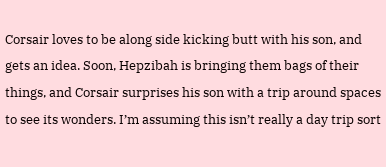Corsair loves to be along side kicking butt with his son, and gets an idea. Soon, Hepzibah is bringing them bags of their things, and Corsair surprises his son with a trip around spaces to see its wonders. I’m assuming this isn’t really a day trip sort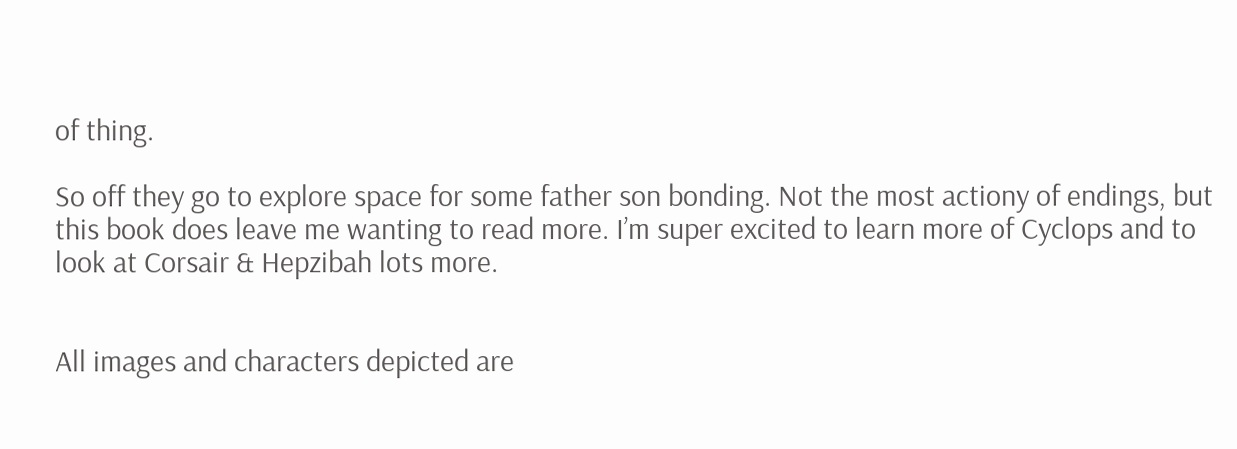of thing.

So off they go to explore space for some father son bonding. Not the most actiony of endings, but this book does leave me wanting to read more. I’m super excited to learn more of Cyclops and to look at Corsair & Hepzibah lots more.


All images and characters depicted are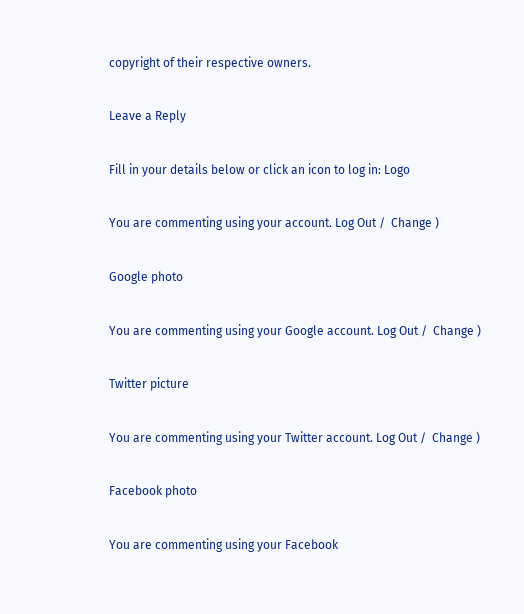copyright of their respective owners.

Leave a Reply

Fill in your details below or click an icon to log in: Logo

You are commenting using your account. Log Out /  Change )

Google photo

You are commenting using your Google account. Log Out /  Change )

Twitter picture

You are commenting using your Twitter account. Log Out /  Change )

Facebook photo

You are commenting using your Facebook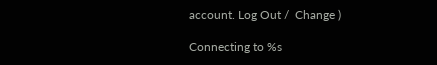account. Log Out /  Change )

Connecting to %s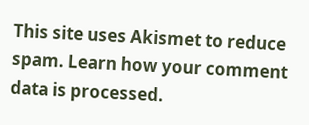This site uses Akismet to reduce spam. Learn how your comment data is processed.